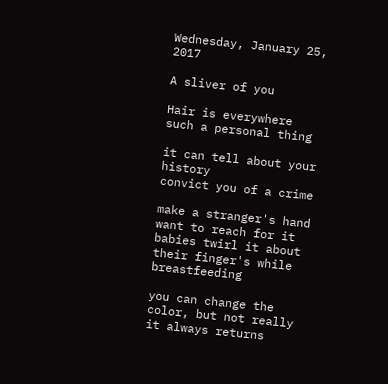Wednesday, January 25, 2017

A sliver of you

Hair is everywhere
such a personal thing

it can tell about your history
convict you of a crime

make a stranger's hand want to reach for it
babies twirl it about their finger's while breastfeeding

you can change the color, but not really
it always returns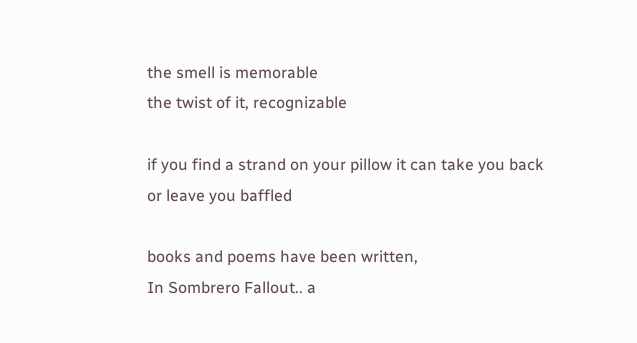the smell is memorable
the twist of it, recognizable

if you find a strand on your pillow it can take you back
or leave you baffled

books and poems have been written,
In Sombrero Fallout.. a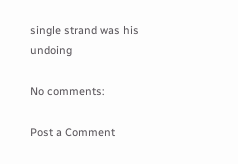single strand was his undoing

No comments:

Post a Comment